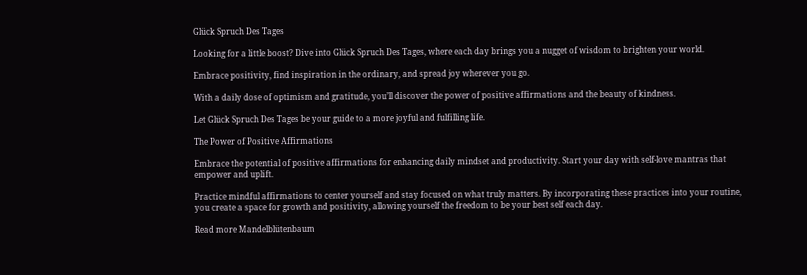Glück Spruch Des Tages

Looking for a little boost? Dive into Glück Spruch Des Tages, where each day brings you a nugget of wisdom to brighten your world.

Embrace positivity, find inspiration in the ordinary, and spread joy wherever you go.

With a daily dose of optimism and gratitude, you’ll discover the power of positive affirmations and the beauty of kindness.

Let Glück Spruch Des Tages be your guide to a more joyful and fulfilling life.

The Power of Positive Affirmations

Embrace the potential of positive affirmations for enhancing daily mindset and productivity. Start your day with self-love mantras that empower and uplift.

Practice mindful affirmations to center yourself and stay focused on what truly matters. By incorporating these practices into your routine, you create a space for growth and positivity, allowing yourself the freedom to be your best self each day.

Read more Mandelblütenbaum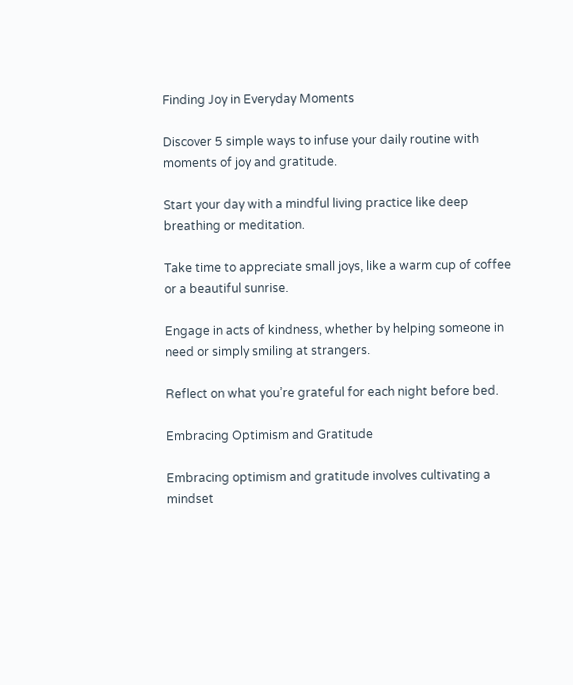Finding Joy in Everyday Moments

Discover 5 simple ways to infuse your daily routine with moments of joy and gratitude.

Start your day with a mindful living practice like deep breathing or meditation.

Take time to appreciate small joys, like a warm cup of coffee or a beautiful sunrise.

Engage in acts of kindness, whether by helping someone in need or simply smiling at strangers.

Reflect on what you’re grateful for each night before bed.

Embracing Optimism and Gratitude

Embracing optimism and gratitude involves cultivating a mindset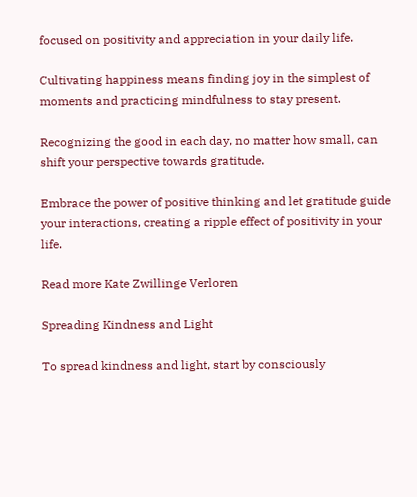focused on positivity and appreciation in your daily life.

Cultivating happiness means finding joy in the simplest of moments and practicing mindfulness to stay present.

Recognizing the good in each day, no matter how small, can shift your perspective towards gratitude.

Embrace the power of positive thinking and let gratitude guide your interactions, creating a ripple effect of positivity in your life.

Read more Kate Zwillinge Verloren

Spreading Kindness and Light

To spread kindness and light, start by consciously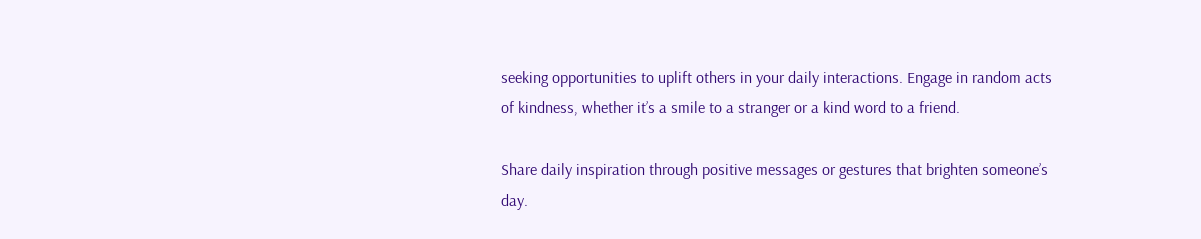seeking opportunities to uplift others in your daily interactions. Engage in random acts of kindness, whether it’s a smile to a stranger or a kind word to a friend.

Share daily inspiration through positive messages or gestures that brighten someone’s day.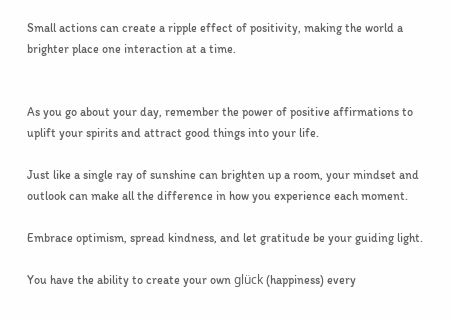Small actions can create a ripple effect of positivity, making the world a brighter place one interaction at a time.


As you go about your day, remember the power of positive affirmations to uplift your spirits and attract good things into your life.

Just like a single ray of sunshine can brighten up a room, your mindset and outlook can make all the difference in how you experience each moment.

Embrace optimism, spread kindness, and let gratitude be your guiding light.

You have the ability to create your own glück (happiness) every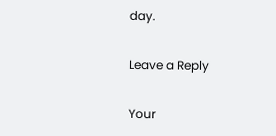day.

Leave a Reply

Your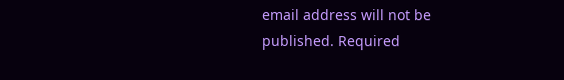email address will not be published. Required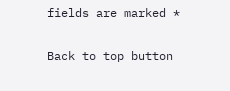fields are marked *

Back to top button